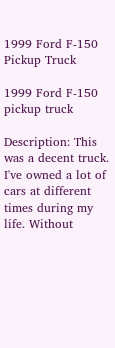1999 Ford F-150 Pickup Truck

1999 Ford F-150 pickup truck

Description: This was a decent truck. I've owned a lot of cars at different times during my life. Without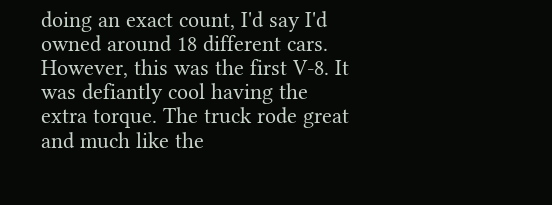doing an exact count, I'd say I'd owned around 18 different cars. However, this was the first V-8. It was defiantly cool having the extra torque. The truck rode great and much like the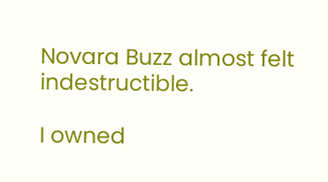Novara Buzz almost felt indestructible.

I owned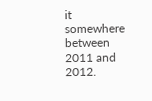it somewhere between 2011 and 2012.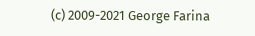(c) 2009-2021 George Farina